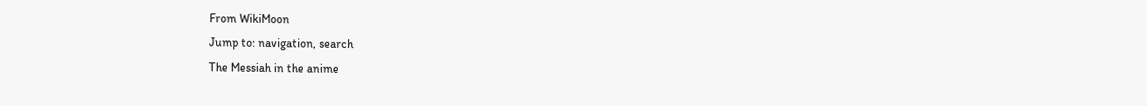From WikiMoon
Jump to: navigation, search
The Messiah in the anime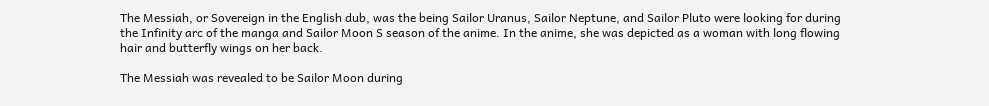The Messiah, or Sovereign in the English dub, was the being Sailor Uranus, Sailor Neptune, and Sailor Pluto were looking for during the Infinity arc of the manga and Sailor Moon S season of the anime. In the anime, she was depicted as a woman with long flowing hair and butterfly wings on her back.

The Messiah was revealed to be Sailor Moon during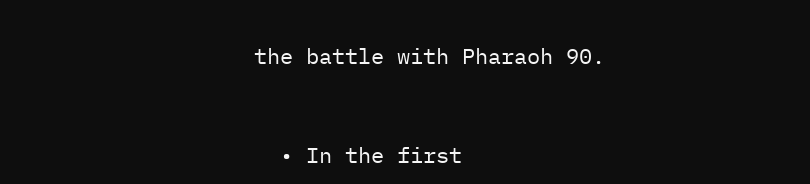the battle with Pharaoh 90.


  • In the first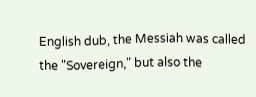English dub, the Messiah was called the "Sovereign," but also the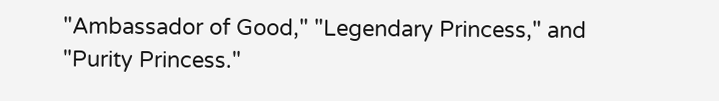"Ambassador of Good," "Legendary Princess," and "Purity Princess."